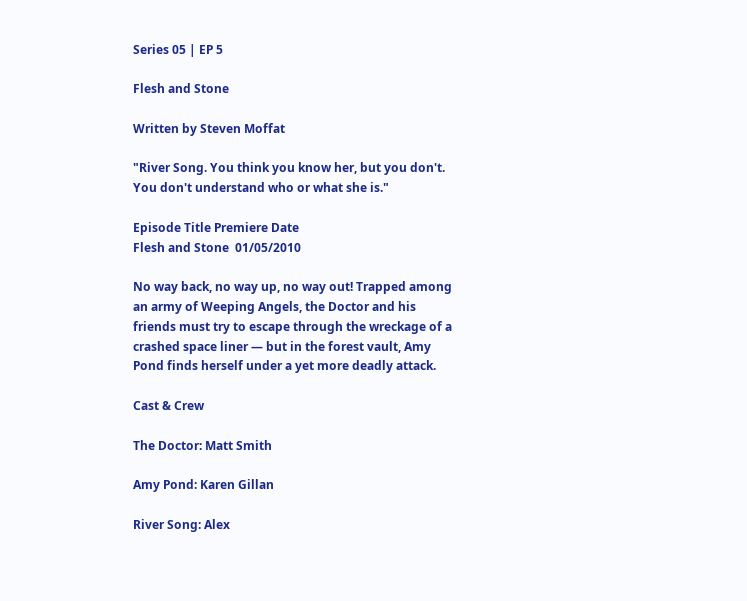Series 05 | EP 5

Flesh and Stone

Written by Steven Moffat

"River Song. You think you know her, but you don't. You don't understand who or what she is."

Episode Title Premiere Date
Flesh and Stone  01/05/2010

No way back, no way up, no way out! Trapped among an army of Weeping Angels, the Doctor and his friends must try to escape through the wreckage of a crashed space liner — but in the forest vault, Amy Pond finds herself under a yet more deadly attack.

Cast & Crew

The Doctor: Matt Smith

Amy Pond: Karen Gillan

River Song: Alex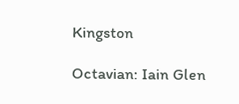Kingston

Octavian: Iain Glen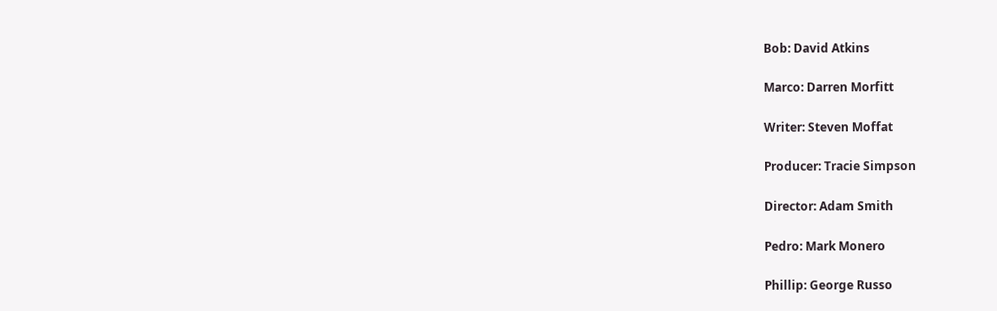Bob: David Atkins

Marco: Darren Morfitt

Writer: Steven Moffat

Producer: Tracie Simpson

Director: Adam Smith

Pedro: Mark Monero

Phillip: George Russo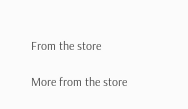From the store

More from the store